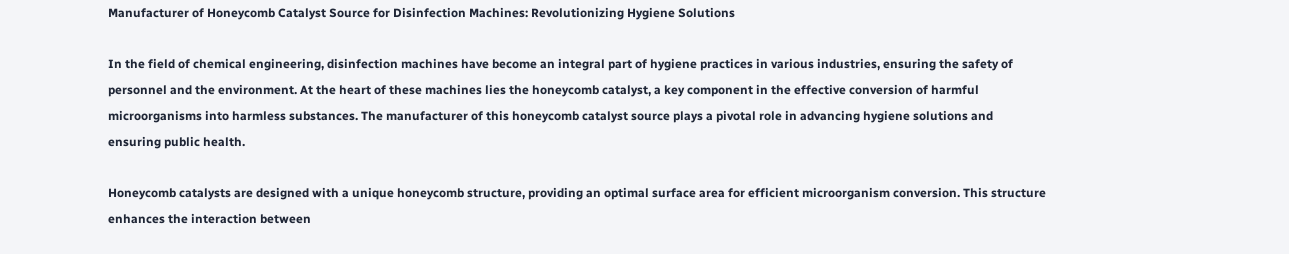Manufacturer of Honeycomb Catalyst Source for Disinfection Machines: Revolutionizing Hygiene Solutions

In the field of chemical engineering, disinfection machines have become an integral part of hygiene practices in various industries, ensuring the safety of personnel and the environment. At the heart of these machines lies the honeycomb catalyst, a key component in the effective conversion of harmful microorganisms into harmless substances. The manufacturer of this honeycomb catalyst source plays a pivotal role in advancing hygiene solutions and ensuring public health.

Honeycomb catalysts are designed with a unique honeycomb structure, providing an optimal surface area for efficient microorganism conversion. This structure enhances the interaction between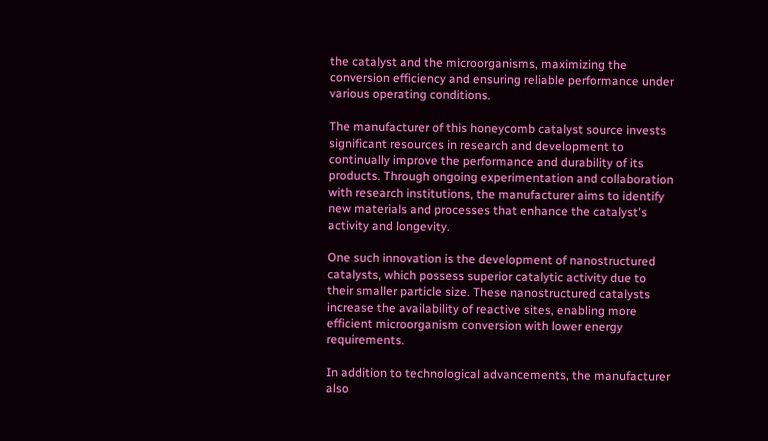the catalyst and the microorganisms, maximizing the conversion efficiency and ensuring reliable performance under various operating conditions.

The manufacturer of this honeycomb catalyst source invests significant resources in research and development to continually improve the performance and durability of its products. Through ongoing experimentation and collaboration with research institutions, the manufacturer aims to identify new materials and processes that enhance the catalyst's activity and longevity.

One such innovation is the development of nanostructured catalysts, which possess superior catalytic activity due to their smaller particle size. These nanostructured catalysts increase the availability of reactive sites, enabling more efficient microorganism conversion with lower energy requirements.

In addition to technological advancements, the manufacturer also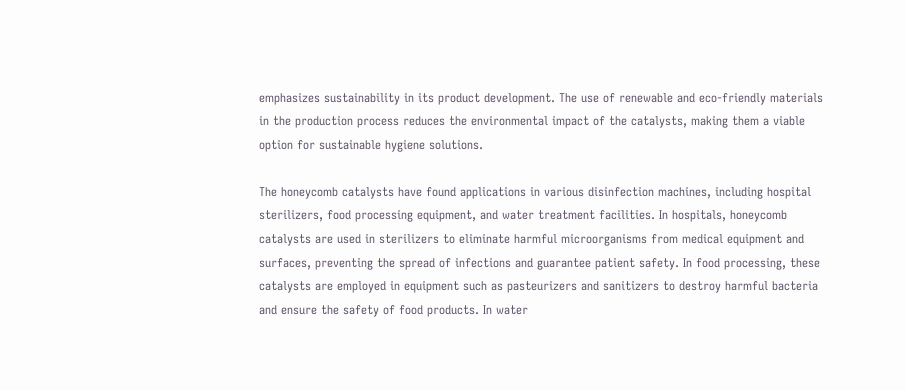emphasizes sustainability in its product development. The use of renewable and eco-friendly materials in the production process reduces the environmental impact of the catalysts, making them a viable option for sustainable hygiene solutions.

The honeycomb catalysts have found applications in various disinfection machines, including hospital sterilizers, food processing equipment, and water treatment facilities. In hospitals, honeycomb catalysts are used in sterilizers to eliminate harmful microorganisms from medical equipment and surfaces, preventing the spread of infections and guarantee patient safety. In food processing, these catalysts are employed in equipment such as pasteurizers and sanitizers to destroy harmful bacteria and ensure the safety of food products. In water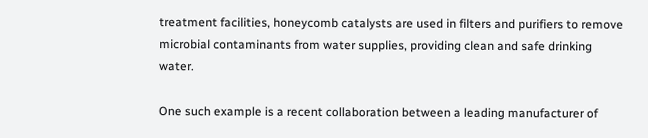treatment facilities, honeycomb catalysts are used in filters and purifiers to remove microbial contaminants from water supplies, providing clean and safe drinking water.

One such example is a recent collaboration between a leading manufacturer of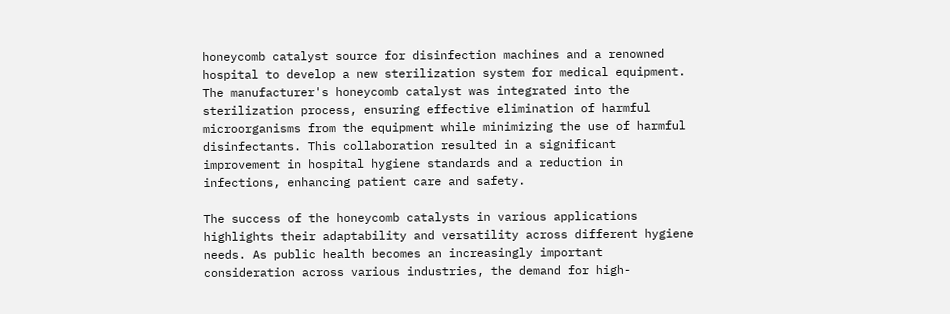honeycomb catalyst source for disinfection machines and a renowned hospital to develop a new sterilization system for medical equipment. The manufacturer's honeycomb catalyst was integrated into the sterilization process, ensuring effective elimination of harmful microorganisms from the equipment while minimizing the use of harmful disinfectants. This collaboration resulted in a significant improvement in hospital hygiene standards and a reduction in infections, enhancing patient care and safety.

The success of the honeycomb catalysts in various applications highlights their adaptability and versatility across different hygiene needs. As public health becomes an increasingly important consideration across various industries, the demand for high-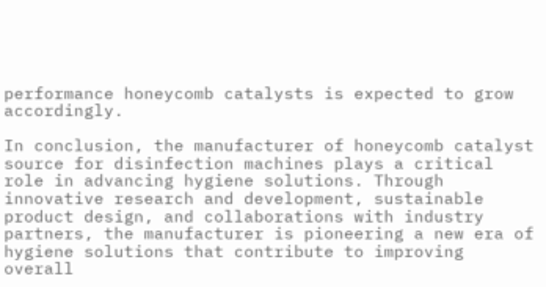performance honeycomb catalysts is expected to grow accordingly.

In conclusion, the manufacturer of honeycomb catalyst source for disinfection machines plays a critical role in advancing hygiene solutions. Through innovative research and development, sustainable product design, and collaborations with industry partners, the manufacturer is pioneering a new era of hygiene solutions that contribute to improving overall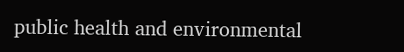public health and environmental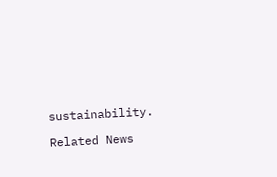sustainability.

Related News